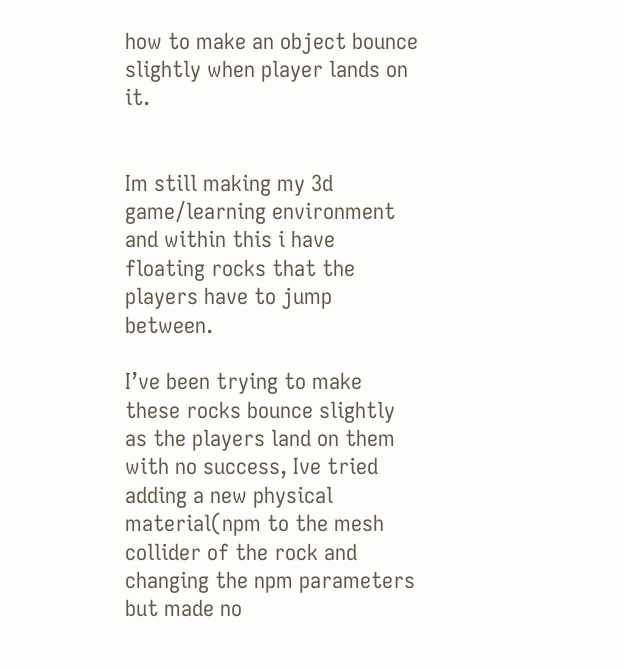how to make an object bounce slightly when player lands on it.


Im still making my 3d game/learning environment and within this i have floating rocks that the players have to jump between.

I’ve been trying to make these rocks bounce slightly as the players land on them with no success, Ive tried adding a new physical material(npm to the mesh collider of the rock and changing the npm parameters but made no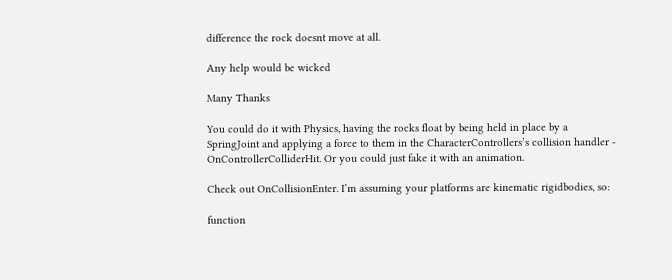difference the rock doesnt move at all.

Any help would be wicked

Many Thanks

You could do it with Physics, having the rocks float by being held in place by a SpringJoint and applying a force to them in the CharacterControllers’s collision handler - OnControllerColliderHit. Or you could just fake it with an animation.

Check out OnCollisionEnter. I’m assuming your platforms are kinematic rigidbodies, so:

function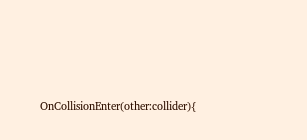OnCollisionEnter(other:collider){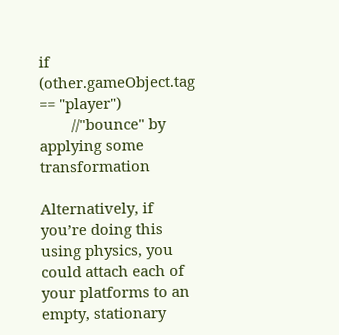if (other.gameObject.tag == "player")
        //"bounce" by applying some transformation

Alternatively, if you’re doing this using physics, you could attach each of your platforms to an empty, stationary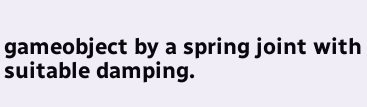gameobject by a spring joint with suitable damping.